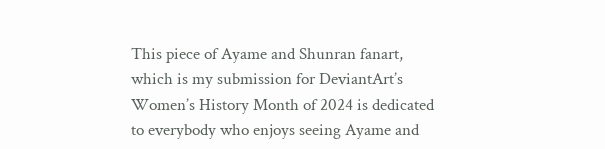This piece of Ayame and Shunran fanart, which is my submission for DeviantArt’s Women’s History Month of 2024 is dedicated to everybody who enjoys seeing Ayame and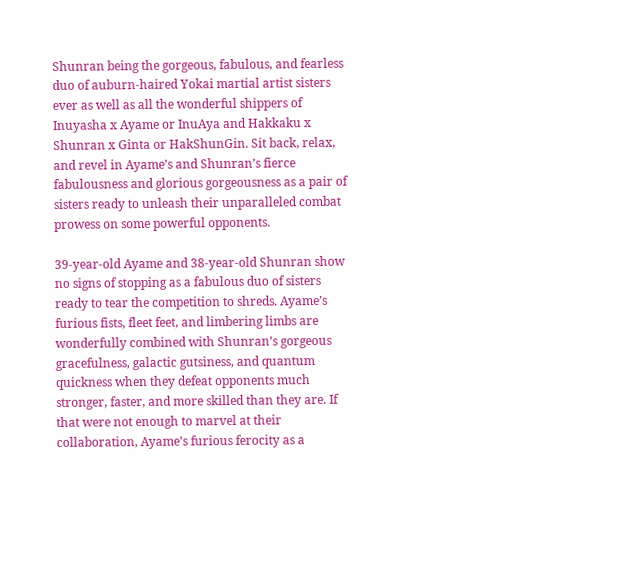Shunran being the gorgeous, fabulous, and fearless duo of auburn-haired Yokai martial artist sisters ever as well as all the wonderful shippers of Inuyasha x Ayame or InuAya and Hakkaku x Shunran x Ginta or HakShunGin. Sit back, relax, and revel in Ayame’s and Shunran’s fierce fabulousness and glorious gorgeousness as a pair of sisters ready to unleash their unparalleled combat prowess on some powerful opponents.

39-year-old Ayame and 38-year-old Shunran show no signs of stopping as a fabulous duo of sisters ready to tear the competition to shreds. Ayame’s furious fists, fleet feet, and limbering limbs are wonderfully combined with Shunran’s gorgeous gracefulness, galactic gutsiness, and quantum quickness when they defeat opponents much stronger, faster, and more skilled than they are. If that were not enough to marvel at their collaboration, Ayame’s furious ferocity as a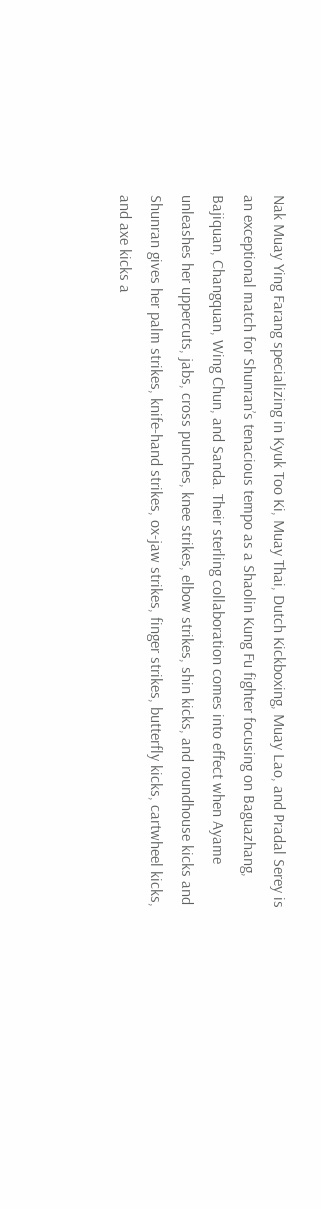Nak Muay Ying Farang specializing in Kyuk Too Ki, Muay Thai, Dutch Kickboxing, Muay Lao, and Pradal Serey is an exceptional match for Shunran’s tenacious tempo as a Shaolin Kung Fu fighter focusing on Baguazhang, Bajiquan, Changquan, Wing Chun, and Sanda. Their sterling collaboration comes into effect when Ayame unleashes her uppercuts, jabs, cross punches, knee strikes, elbow strikes, shin kicks, and roundhouse kicks and Shunran gives her palm strikes, knife-hand strikes, ox-jaw strikes, finger strikes, butterfly kicks, cartwheel kicks, and axe kicks a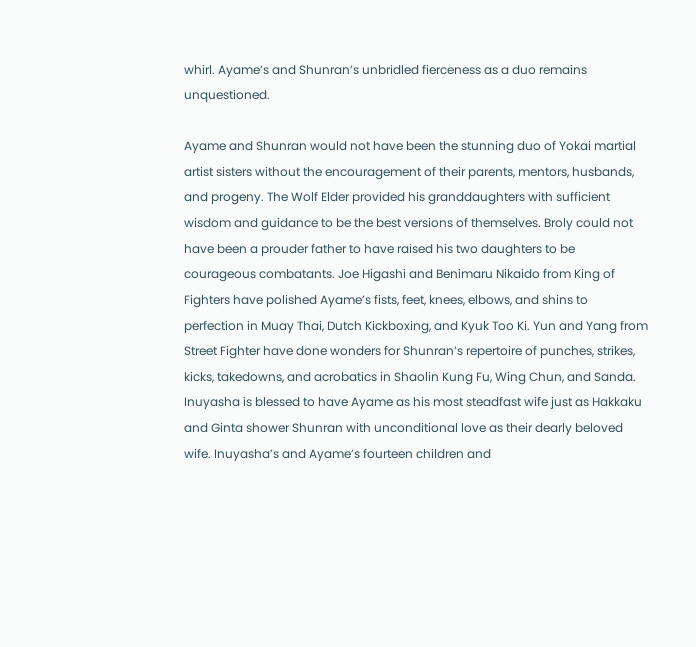whirl. Ayame’s and Shunran’s unbridled fierceness as a duo remains unquestioned.

Ayame and Shunran would not have been the stunning duo of Yokai martial artist sisters without the encouragement of their parents, mentors, husbands, and progeny. The Wolf Elder provided his granddaughters with sufficient wisdom and guidance to be the best versions of themselves. Broly could not have been a prouder father to have raised his two daughters to be courageous combatants. Joe Higashi and Benimaru Nikaido from King of Fighters have polished Ayame’s fists, feet, knees, elbows, and shins to perfection in Muay Thai, Dutch Kickboxing, and Kyuk Too Ki. Yun and Yang from Street Fighter have done wonders for Shunran’s repertoire of punches, strikes, kicks, takedowns, and acrobatics in Shaolin Kung Fu, Wing Chun, and Sanda. Inuyasha is blessed to have Ayame as his most steadfast wife just as Hakkaku and Ginta shower Shunran with unconditional love as their dearly beloved wife. Inuyasha’s and Ayame’s fourteen children and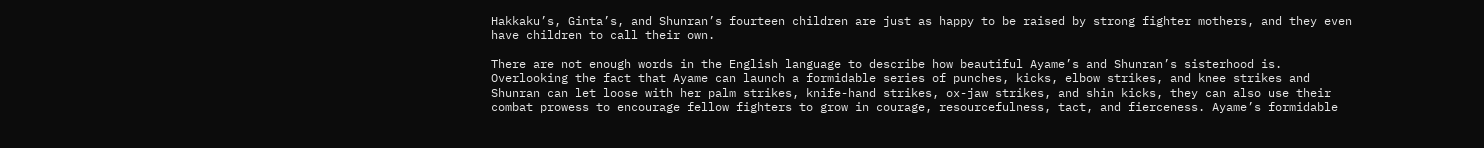Hakkaku’s, Ginta’s, and Shunran’s fourteen children are just as happy to be raised by strong fighter mothers, and they even have children to call their own.

There are not enough words in the English language to describe how beautiful Ayame’s and Shunran’s sisterhood is. Overlooking the fact that Ayame can launch a formidable series of punches, kicks, elbow strikes, and knee strikes and Shunran can let loose with her palm strikes, knife-hand strikes, ox-jaw strikes, and shin kicks, they can also use their combat prowess to encourage fellow fighters to grow in courage, resourcefulness, tact, and fierceness. Ayame’s formidable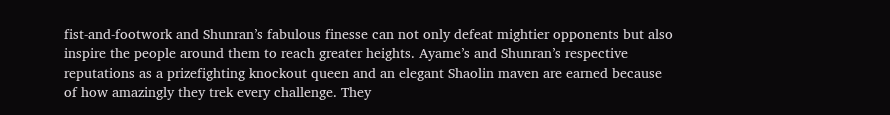fist-and-footwork and Shunran’s fabulous finesse can not only defeat mightier opponents but also inspire the people around them to reach greater heights. Ayame’s and Shunran’s respective reputations as a prizefighting knockout queen and an elegant Shaolin maven are earned because of how amazingly they trek every challenge. They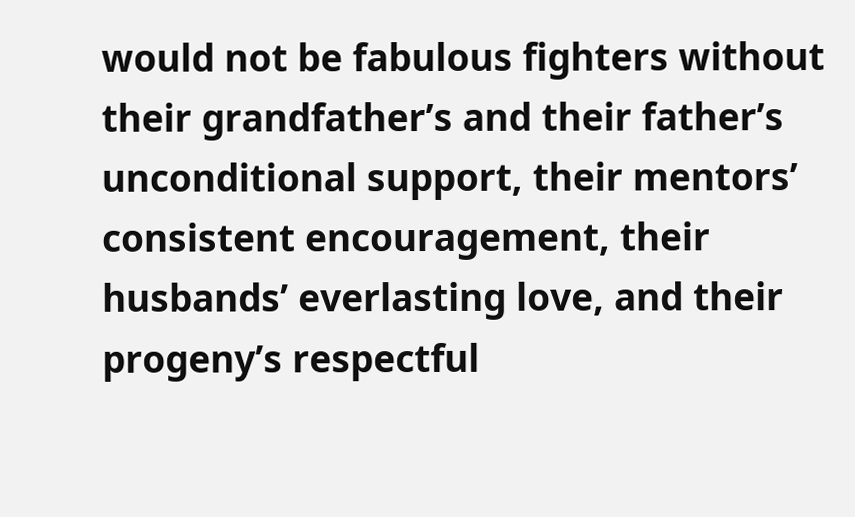would not be fabulous fighters without their grandfather’s and their father’s unconditional support, their mentors’ consistent encouragement, their husbands’ everlasting love, and their progeny’s respectful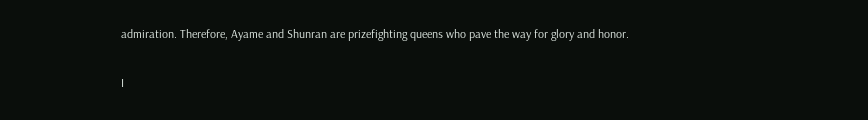admiration. Therefore, Ayame and Shunran are prizefighting queens who pave the way for glory and honor.

I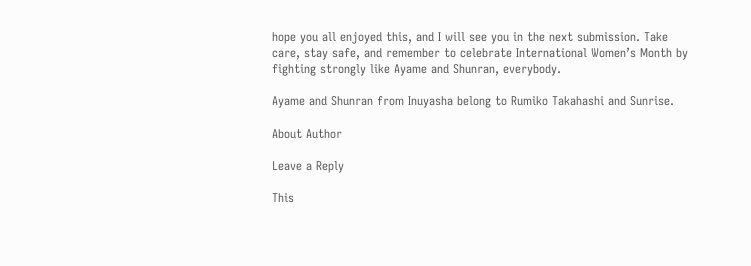hope you all enjoyed this, and I will see you in the next submission. Take care, stay safe, and remember to celebrate International Women’s Month by fighting strongly like Ayame and Shunran, everybody.

Ayame and Shunran from Inuyasha belong to Rumiko Takahashi and Sunrise.

About Author

Leave a Reply

This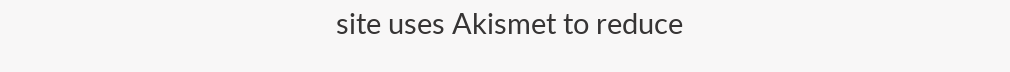site uses Akismet to reduce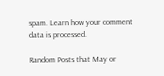spam. Learn how your comment data is processed.

Random Posts that May or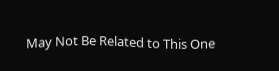May Not Be Related to This One